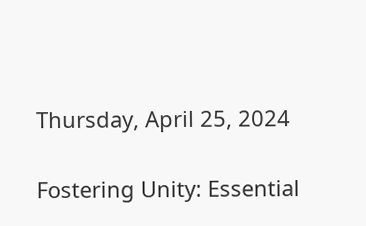Thursday, April 25, 2024

Fostering Unity: Essential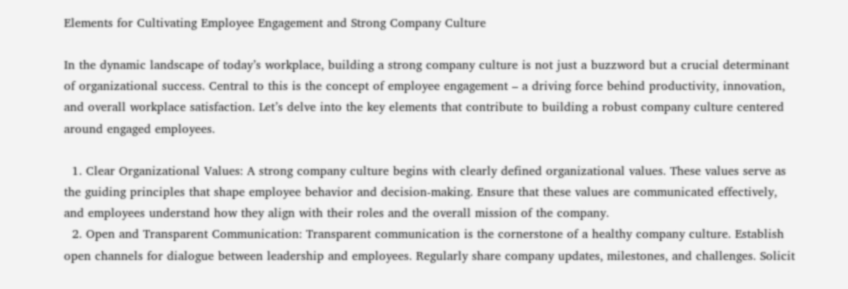Elements for Cultivating Employee Engagement and Strong Company Culture

In the dynamic landscape of today’s workplace, building a strong company culture is not just a buzzword but a crucial determinant of organizational success. Central to this is the concept of employee engagement – a driving force behind productivity, innovation, and overall workplace satisfaction. Let’s delve into the key elements that contribute to building a robust company culture centered around engaged employees.

  1. Clear Organizational Values: A strong company culture begins with clearly defined organizational values. These values serve as the guiding principles that shape employee behavior and decision-making. Ensure that these values are communicated effectively, and employees understand how they align with their roles and the overall mission of the company.
  2. Open and Transparent Communication: Transparent communication is the cornerstone of a healthy company culture. Establish open channels for dialogue between leadership and employees. Regularly share company updates, milestones, and challenges. Solicit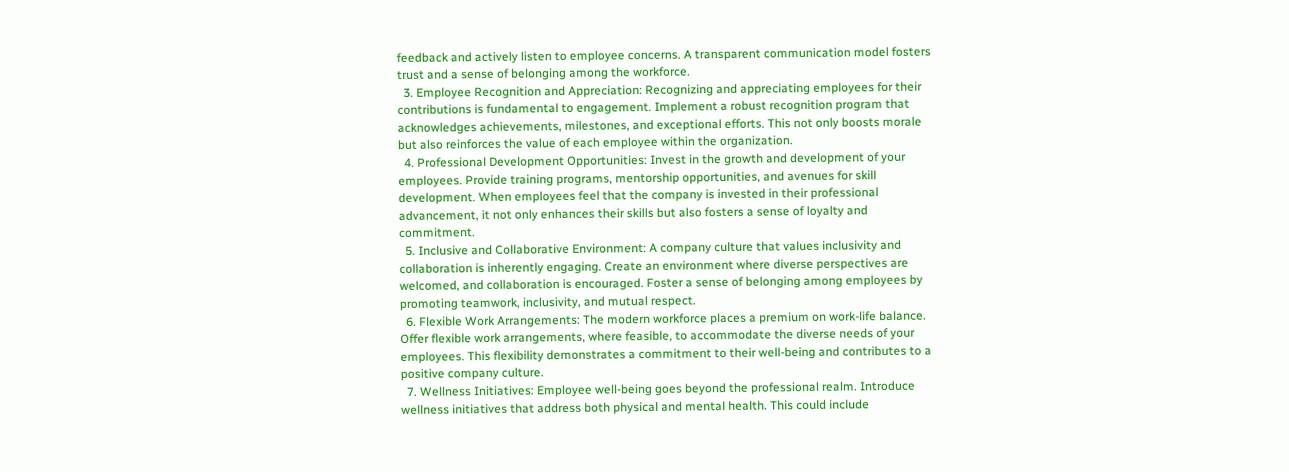feedback and actively listen to employee concerns. A transparent communication model fosters trust and a sense of belonging among the workforce.
  3. Employee Recognition and Appreciation: Recognizing and appreciating employees for their contributions is fundamental to engagement. Implement a robust recognition program that acknowledges achievements, milestones, and exceptional efforts. This not only boosts morale but also reinforces the value of each employee within the organization.
  4. Professional Development Opportunities: Invest in the growth and development of your employees. Provide training programs, mentorship opportunities, and avenues for skill development. When employees feel that the company is invested in their professional advancement, it not only enhances their skills but also fosters a sense of loyalty and commitment.
  5. Inclusive and Collaborative Environment: A company culture that values inclusivity and collaboration is inherently engaging. Create an environment where diverse perspectives are welcomed, and collaboration is encouraged. Foster a sense of belonging among employees by promoting teamwork, inclusivity, and mutual respect.
  6. Flexible Work Arrangements: The modern workforce places a premium on work-life balance. Offer flexible work arrangements, where feasible, to accommodate the diverse needs of your employees. This flexibility demonstrates a commitment to their well-being and contributes to a positive company culture.
  7. Wellness Initiatives: Employee well-being goes beyond the professional realm. Introduce wellness initiatives that address both physical and mental health. This could include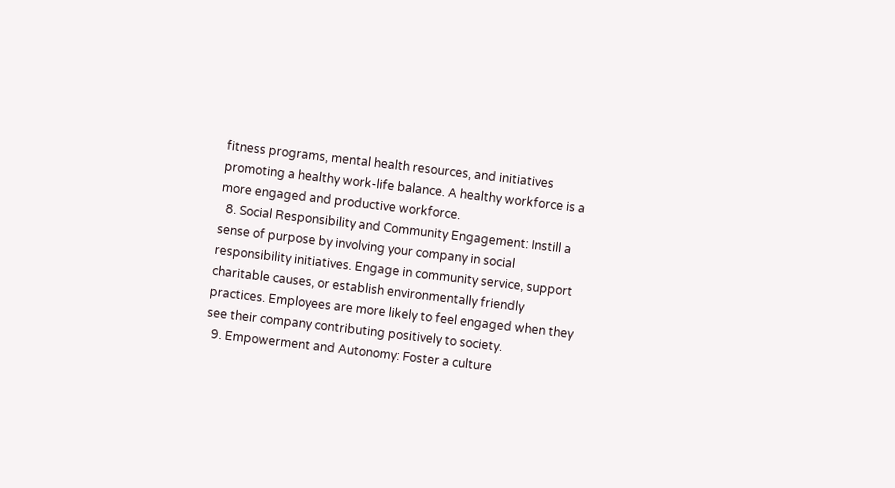fitness programs, mental health resources, and initiatives promoting a healthy work-life balance. A healthy workforce is a more engaged and productive workforce.
  8. Social Responsibility and Community Engagement: Instill a sense of purpose by involving your company in social responsibility initiatives. Engage in community service, support charitable causes, or establish environmentally friendly practices. Employees are more likely to feel engaged when they see their company contributing positively to society.
  9. Empowerment and Autonomy: Foster a culture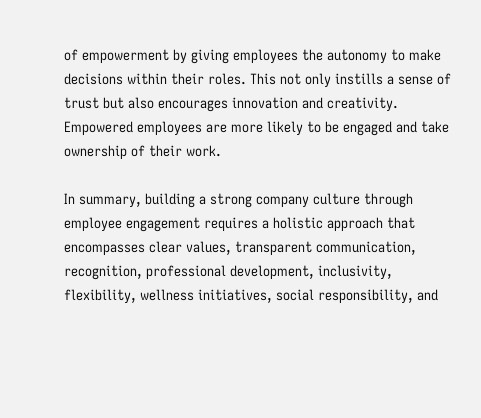of empowerment by giving employees the autonomy to make decisions within their roles. This not only instills a sense of trust but also encourages innovation and creativity. Empowered employees are more likely to be engaged and take ownership of their work.

In summary, building a strong company culture through employee engagement requires a holistic approach that encompasses clear values, transparent communication, recognition, professional development, inclusivity, flexibility, wellness initiatives, social responsibility, and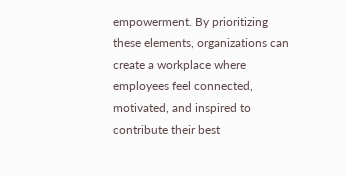empowerment. By prioritizing these elements, organizations can create a workplace where employees feel connected, motivated, and inspired to contribute their best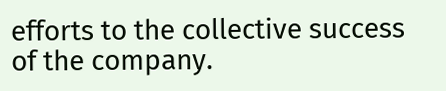efforts to the collective success of the company.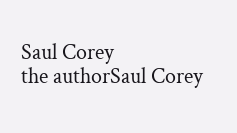Saul Corey
the authorSaul Corey